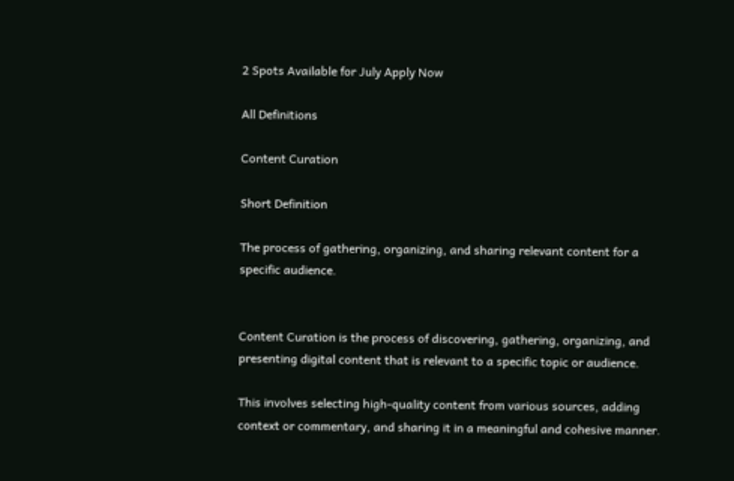2 Spots Available for July Apply Now

All Definitions

Content Curation

Short Definition

The process of gathering, organizing, and sharing relevant content for a specific audience.


Content Curation is the process of discovering, gathering, organizing, and presenting digital content that is relevant to a specific topic or audience.

This involves selecting high-quality content from various sources, adding context or commentary, and sharing it in a meaningful and cohesive manner.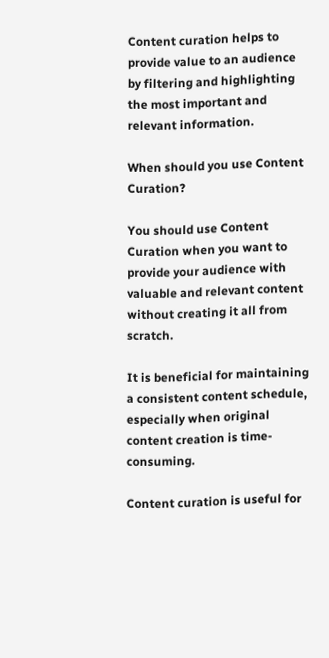Content curation helps to provide value to an audience by filtering and highlighting the most important and relevant information.

When should you use Content Curation?

You should use Content Curation when you want to provide your audience with valuable and relevant content without creating it all from scratch.

It is beneficial for maintaining a consistent content schedule, especially when original content creation is time-consuming.

Content curation is useful for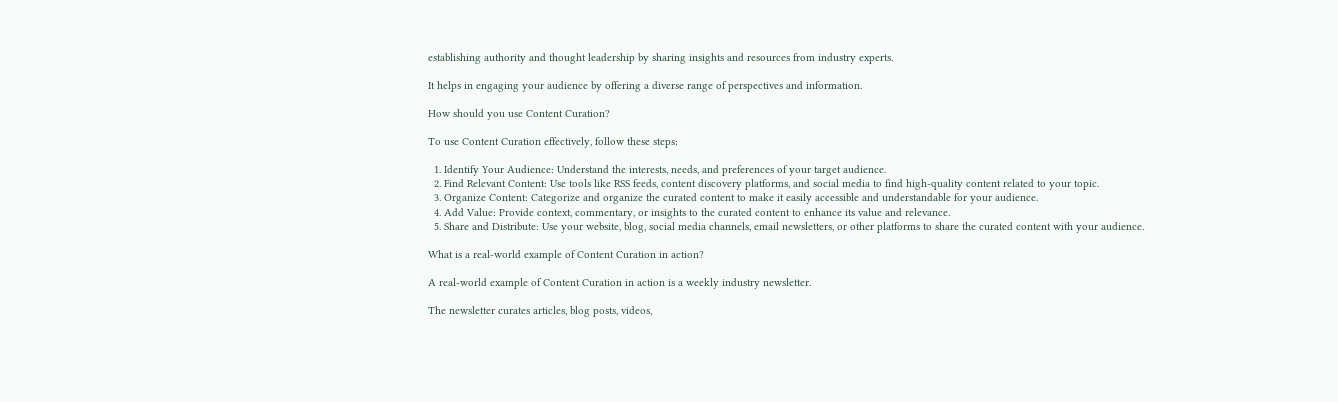establishing authority and thought leadership by sharing insights and resources from industry experts.

It helps in engaging your audience by offering a diverse range of perspectives and information.

How should you use Content Curation?

To use Content Curation effectively, follow these steps:

  1. Identify Your Audience: Understand the interests, needs, and preferences of your target audience.
  2. Find Relevant Content: Use tools like RSS feeds, content discovery platforms, and social media to find high-quality content related to your topic.
  3. Organize Content: Categorize and organize the curated content to make it easily accessible and understandable for your audience.
  4. Add Value: Provide context, commentary, or insights to the curated content to enhance its value and relevance.
  5. Share and Distribute: Use your website, blog, social media channels, email newsletters, or other platforms to share the curated content with your audience.

What is a real-world example of Content Curation in action?

A real-world example of Content Curation in action is a weekly industry newsletter.

The newsletter curates articles, blog posts, videos,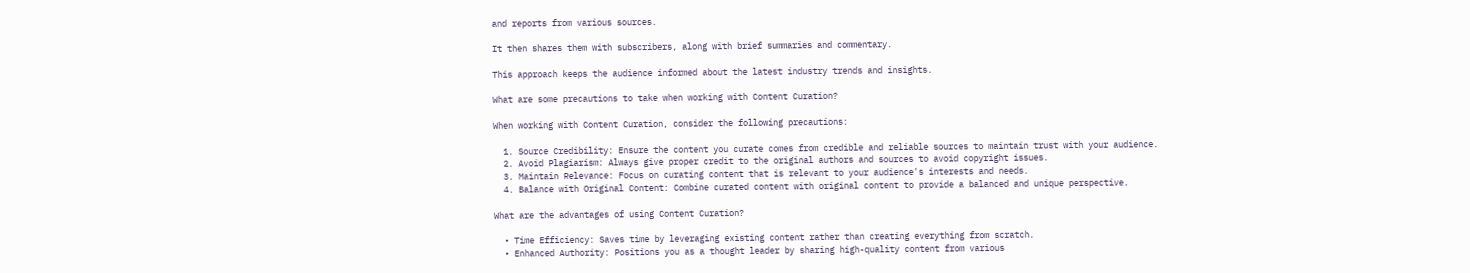and reports from various sources.

It then shares them with subscribers, along with brief summaries and commentary.

This approach keeps the audience informed about the latest industry trends and insights.

What are some precautions to take when working with Content Curation?

When working with Content Curation, consider the following precautions:

  1. Source Credibility: Ensure the content you curate comes from credible and reliable sources to maintain trust with your audience.
  2. Avoid Plagiarism: Always give proper credit to the original authors and sources to avoid copyright issues.
  3. Maintain Relevance: Focus on curating content that is relevant to your audience's interests and needs.
  4. Balance with Original Content: Combine curated content with original content to provide a balanced and unique perspective.

What are the advantages of using Content Curation?

  • Time Efficiency: Saves time by leveraging existing content rather than creating everything from scratch.
  • Enhanced Authority: Positions you as a thought leader by sharing high-quality content from various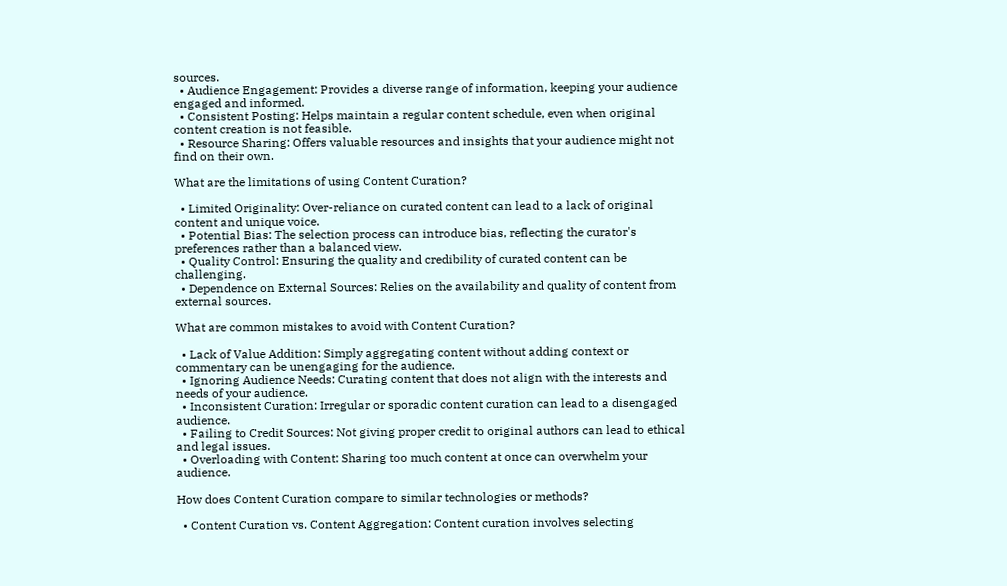sources.
  • Audience Engagement: Provides a diverse range of information, keeping your audience engaged and informed.
  • Consistent Posting: Helps maintain a regular content schedule, even when original content creation is not feasible.
  • Resource Sharing: Offers valuable resources and insights that your audience might not find on their own.

What are the limitations of using Content Curation?

  • Limited Originality: Over-reliance on curated content can lead to a lack of original content and unique voice.
  • Potential Bias: The selection process can introduce bias, reflecting the curator's preferences rather than a balanced view.
  • Quality Control: Ensuring the quality and credibility of curated content can be challenging.
  • Dependence on External Sources: Relies on the availability and quality of content from external sources.

What are common mistakes to avoid with Content Curation?

  • Lack of Value Addition: Simply aggregating content without adding context or commentary can be unengaging for the audience.
  • Ignoring Audience Needs: Curating content that does not align with the interests and needs of your audience.
  • Inconsistent Curation: Irregular or sporadic content curation can lead to a disengaged audience.
  • Failing to Credit Sources: Not giving proper credit to original authors can lead to ethical and legal issues.
  • Overloading with Content: Sharing too much content at once can overwhelm your audience.

How does Content Curation compare to similar technologies or methods?

  • Content Curation vs. Content Aggregation: Content curation involves selecting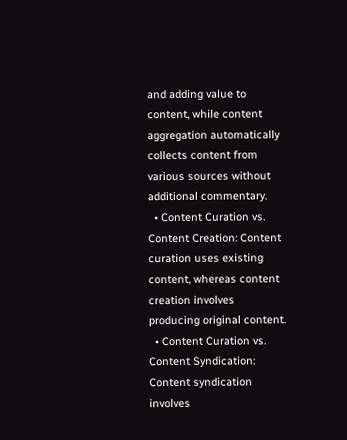and adding value to content, while content aggregation automatically collects content from various sources without additional commentary.
  • Content Curation vs. Content Creation: Content curation uses existing content, whereas content creation involves producing original content.
  • Content Curation vs. Content Syndication: Content syndication involves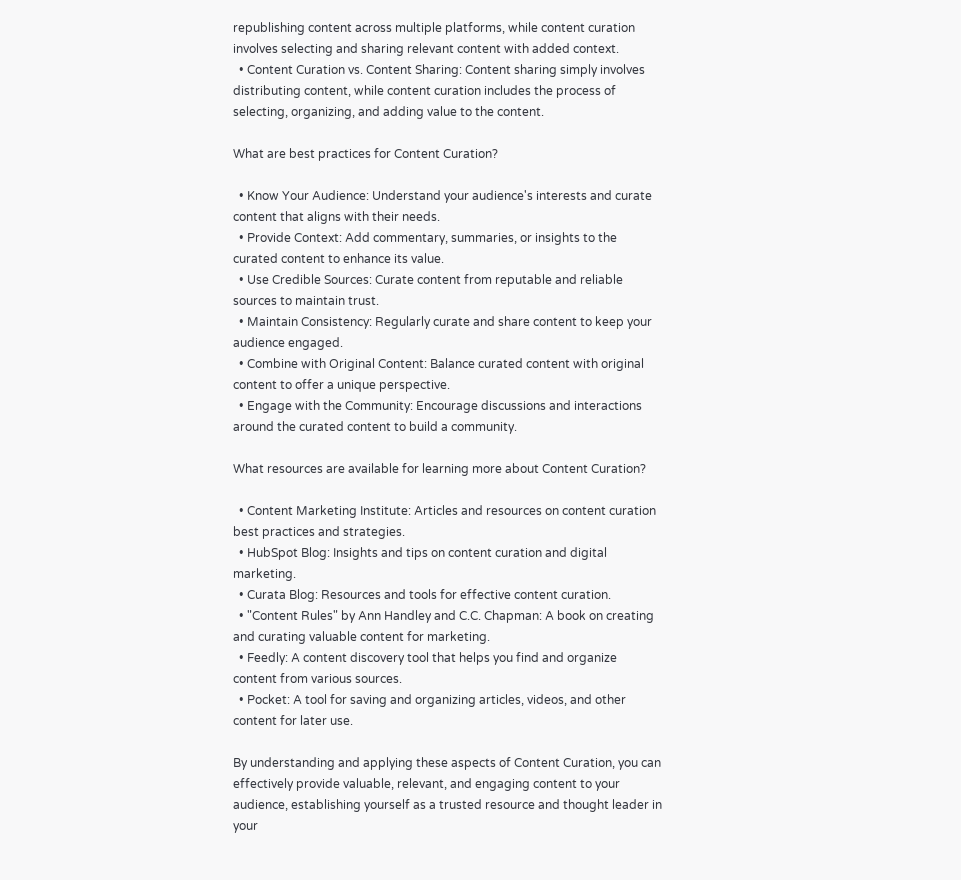republishing content across multiple platforms, while content curation involves selecting and sharing relevant content with added context.
  • Content Curation vs. Content Sharing: Content sharing simply involves distributing content, while content curation includes the process of selecting, organizing, and adding value to the content.

What are best practices for Content Curation?

  • Know Your Audience: Understand your audience's interests and curate content that aligns with their needs.
  • Provide Context: Add commentary, summaries, or insights to the curated content to enhance its value.
  • Use Credible Sources: Curate content from reputable and reliable sources to maintain trust.
  • Maintain Consistency: Regularly curate and share content to keep your audience engaged.
  • Combine with Original Content: Balance curated content with original content to offer a unique perspective.
  • Engage with the Community: Encourage discussions and interactions around the curated content to build a community.

What resources are available for learning more about Content Curation?

  • Content Marketing Institute: Articles and resources on content curation best practices and strategies.
  • HubSpot Blog: Insights and tips on content curation and digital marketing.
  • Curata Blog: Resources and tools for effective content curation.
  • "Content Rules" by Ann Handley and C.C. Chapman: A book on creating and curating valuable content for marketing.
  • Feedly: A content discovery tool that helps you find and organize content from various sources.
  • Pocket: A tool for saving and organizing articles, videos, and other content for later use.

By understanding and applying these aspects of Content Curation, you can effectively provide valuable, relevant, and engaging content to your audience, establishing yourself as a trusted resource and thought leader in your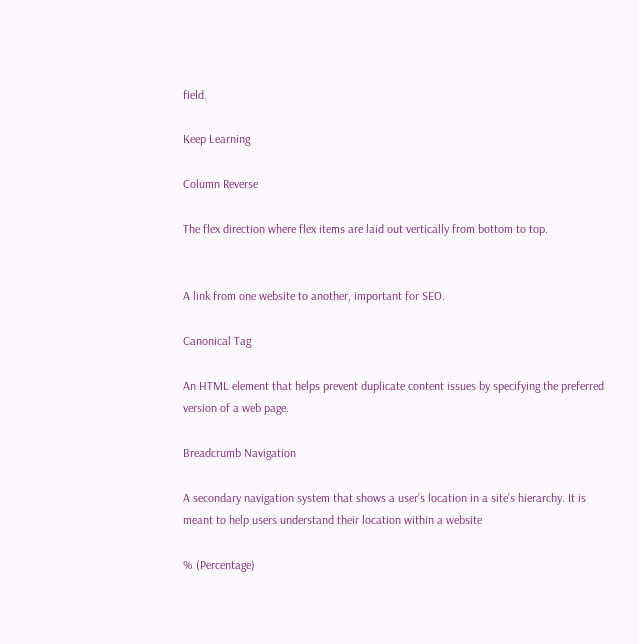field.

Keep Learning

Column Reverse

The flex direction where flex items are laid out vertically from bottom to top.


A link from one website to another, important for SEO.

Canonical Tag

An HTML element that helps prevent duplicate content issues by specifying the preferred version of a web page.

Breadcrumb Navigation

A secondary navigation system that shows a user’s location in a site’s hierarchy. It is meant to help users understand their location within a website

% (Percentage)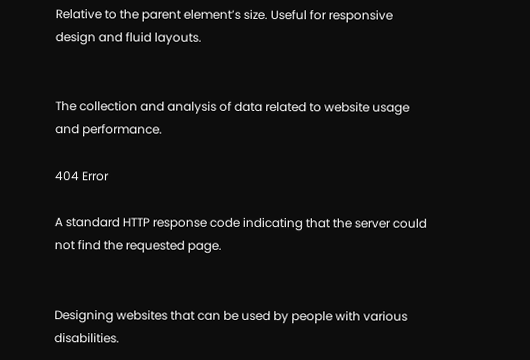Relative to the parent element’s size. Useful for responsive design and fluid layouts.


The collection and analysis of data related to website usage and performance.

404 Error

A standard HTTP response code indicating that the server could not find the requested page.


Designing websites that can be used by people with various disabilities.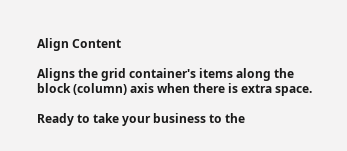Align Content

Aligns the grid container's items along the block (column) axis when there is extra space.

Ready to take your business to the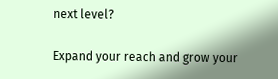next level?

Expand your reach and grow your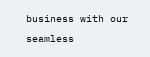business with our seamless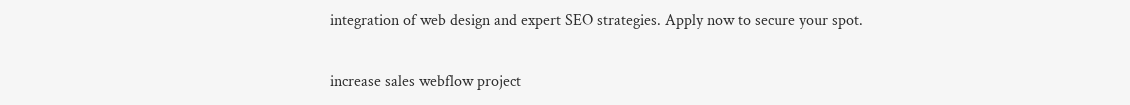integration of web design and expert SEO strategies. Apply now to secure your spot.

increase sales webflow project